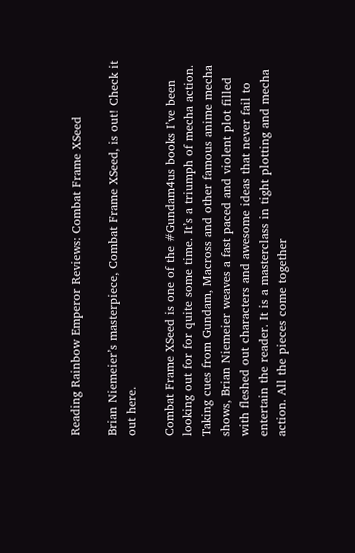Reading Rainbow Emperor Reviews: Combat Frame XSeed

Brian Niemeier’s masterpiece, Combat Frame XSeed, is out! Check it out here.

Combat Frame XSeed is one of the #Gundam4us books I’ve been looking out for for quite some time. It’s a triumph of mecha action. Taking cues from Gundam, Macross and other famous anime mecha shows, Brian Niemeier weaves a fast paced and violent plot filled with fleshed out characters and awesome ideas that never fail to entertain the reader. It is a masterclass in tight plotting and mecha action. All the pieces come together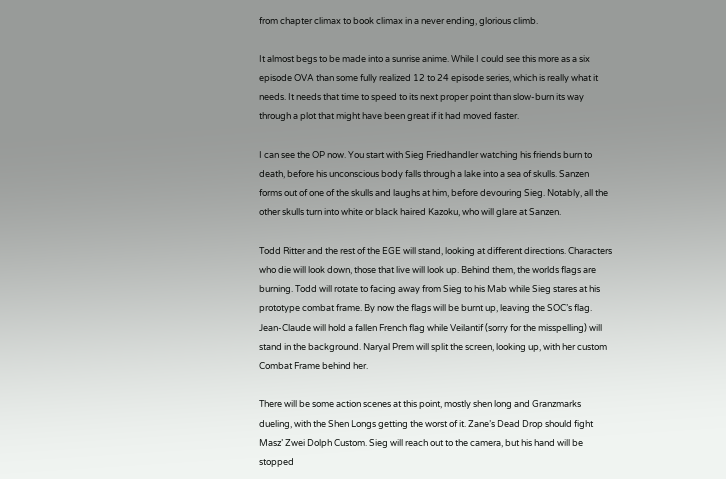from chapter climax to book climax in a never ending, glorious climb.

It almost begs to be made into a sunrise anime. While I could see this more as a six episode OVA than some fully realized 12 to 24 episode series, which is really what it needs. It needs that time to speed to its next proper point than slow-burn its way through a plot that might have been great if it had moved faster.

I can see the OP now. You start with Sieg Friedhandler watching his friends burn to death, before his unconscious body falls through a lake into a sea of skulls. Sanzen forms out of one of the skulls and laughs at him, before devouring Sieg. Notably, all the other skulls turn into white or black haired Kazoku, who will glare at Sanzen.

Todd Ritter and the rest of the EGE will stand, looking at different directions. Characters who die will look down, those that live will look up. Behind them, the worlds flags are burning. Todd will rotate to facing away from Sieg to his Mab while Sieg stares at his prototype combat frame. By now the flags will be burnt up, leaving the SOC’s flag. Jean-Claude will hold a fallen French flag while Veilantif (sorry for the misspelling) will stand in the background. Naryal Prem will split the screen, looking up, with her custom Combat Frame behind her.

There will be some action scenes at this point, mostly shen long and Granzmarks dueling, with the Shen Longs getting the worst of it. Zane’s Dead Drop should fight Masz’ Zwei Dolph Custom. Sieg will reach out to the camera, but his hand will be stopped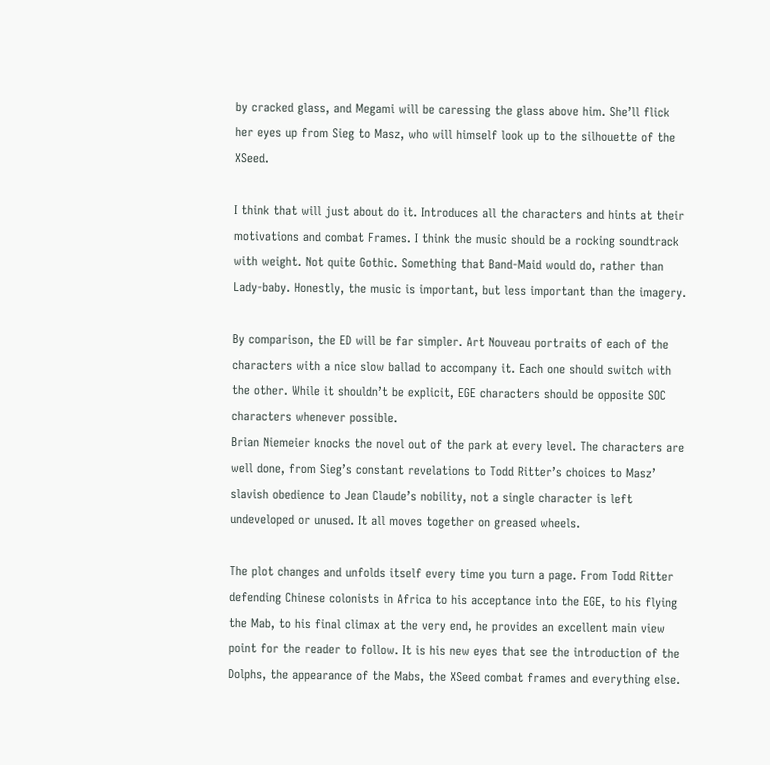by cracked glass, and Megami will be caressing the glass above him. She’ll flick her eyes up from Sieg to Masz, who will himself look up to the silhouette of the XSeed.

I think that will just about do it. Introduces all the characters and hints at their motivations and combat Frames. I think the music should be a rocking soundtrack with weight. Not quite Gothic. Something that Band-Maid would do, rather than Lady-baby. Honestly, the music is important, but less important than the imagery.

By comparison, the ED will be far simpler. Art Nouveau portraits of each of the characters with a nice slow ballad to accompany it. Each one should switch with the other. While it shouldn’t be explicit, EGE characters should be opposite SOC characters whenever possible.
Brian Niemeier knocks the novel out of the park at every level. The characters are well done, from Sieg’s constant revelations to Todd Ritter’s choices to Masz’ slavish obedience to Jean Claude’s nobility, not a single character is left undeveloped or unused. It all moves together on greased wheels.

The plot changes and unfolds itself every time you turn a page. From Todd Ritter defending Chinese colonists in Africa to his acceptance into the EGE, to his flying the Mab, to his final climax at the very end, he provides an excellent main view point for the reader to follow. It is his new eyes that see the introduction of the Dolphs, the appearance of the Mabs, the XSeed combat frames and everything else.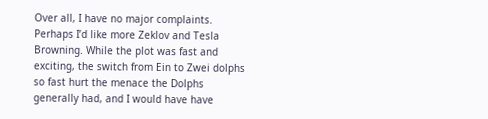Over all, I have no major complaints. Perhaps I’d like more Zeklov and Tesla Browning. While the plot was fast and exciting, the switch from Ein to Zwei dolphs so fast hurt the menace the Dolphs generally had, and I would have have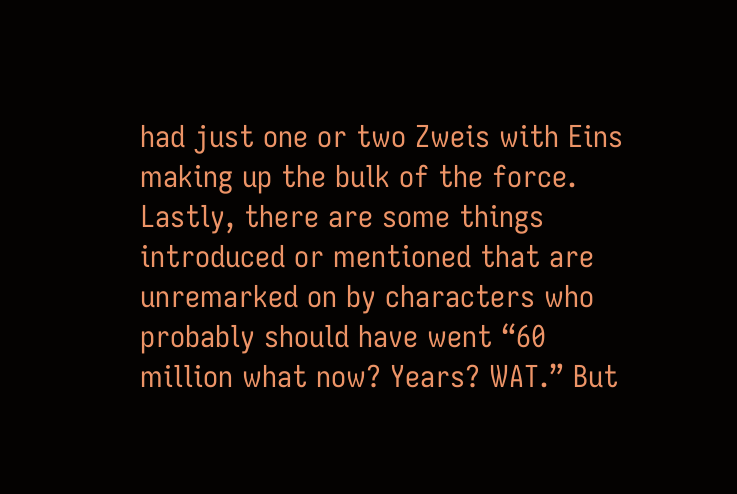had just one or two Zweis with Eins making up the bulk of the force. Lastly, there are some things introduced or mentioned that are unremarked on by characters who probably should have went “60 million what now? Years? WAT.” But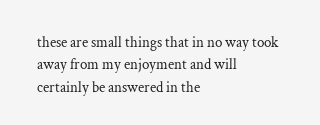these are small things that in no way took away from my enjoyment and will certainly be answered in the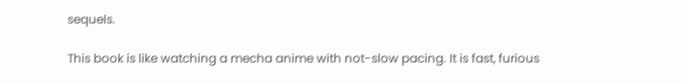sequels.

This book is like watching a mecha anime with not-slow pacing. It is fast, furious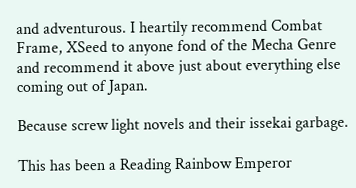and adventurous. I heartily recommend Combat Frame, XSeed to anyone fond of the Mecha Genre and recommend it above just about everything else coming out of Japan.

Because screw light novels and their issekai garbage.

This has been a Reading Rainbow Emperor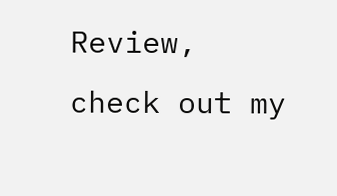Review, check out my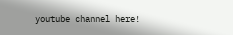youtube channel here!